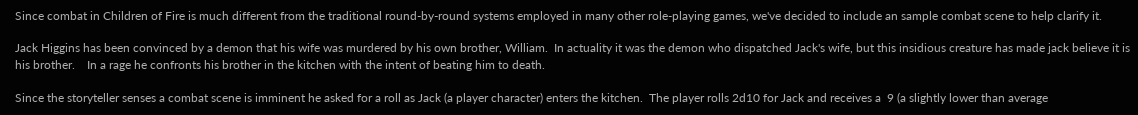Since combat in Children of Fire is much different from the traditional round-by-round systems employed in many other role-playing games, we've decided to include an sample combat scene to help clarify it.

Jack Higgins has been convinced by a demon that his wife was murdered by his own brother, William.  In actuality it was the demon who dispatched Jack's wife, but this insidious creature has made jack believe it is his brother.    In a rage he confronts his brother in the kitchen with the intent of beating him to death.

Since the storyteller senses a combat scene is imminent he asked for a roll as Jack (a player character) enters the kitchen.  The player rolls 2d10 for Jack and receives a  9 (a slightly lower than average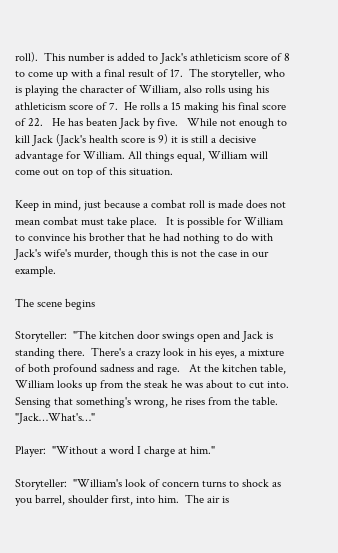roll).  This number is added to Jack's athleticism score of 8 to come up with a final result of 17.  The storyteller, who is playing the character of William, also rolls using his athleticism score of 7.  He rolls a 15 making his final score of 22.   He has beaten Jack by five.   While not enough to kill Jack (Jack's health score is 9) it is still a decisive advantage for William. All things equal, William will come out on top of this situation.

Keep in mind, just because a combat roll is made does not mean combat must take place.   It is possible for William to convince his brother that he had nothing to do with Jack's wife's murder, though this is not the case in our example.

The scene begins

Storyteller:  "The kitchen door swings open and Jack is standing there.  There's a crazy look in his eyes, a mixture of both profound sadness and rage.   At the kitchen table, William looks up from the steak he was about to cut into.  Sensing that something's wrong, he rises from the table.  "Jack…What's…"

Player:  "Without a word I charge at him."

Storyteller:  "William's look of concern turns to shock as you barrel, shoulder first, into him.  The air is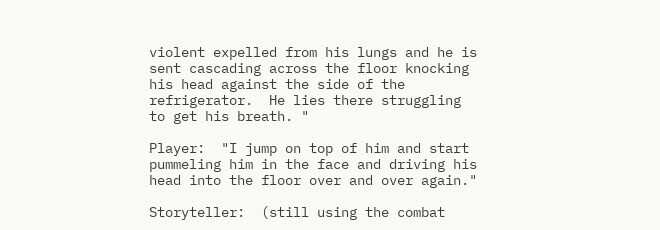violent expelled from his lungs and he is sent cascading across the floor knocking his head against the side of the refrigerator.  He lies there struggling to get his breath. "

Player:  "I jump on top of him and start pummeling him in the face and driving his head into the floor over and over again."

Storyteller:  (still using the combat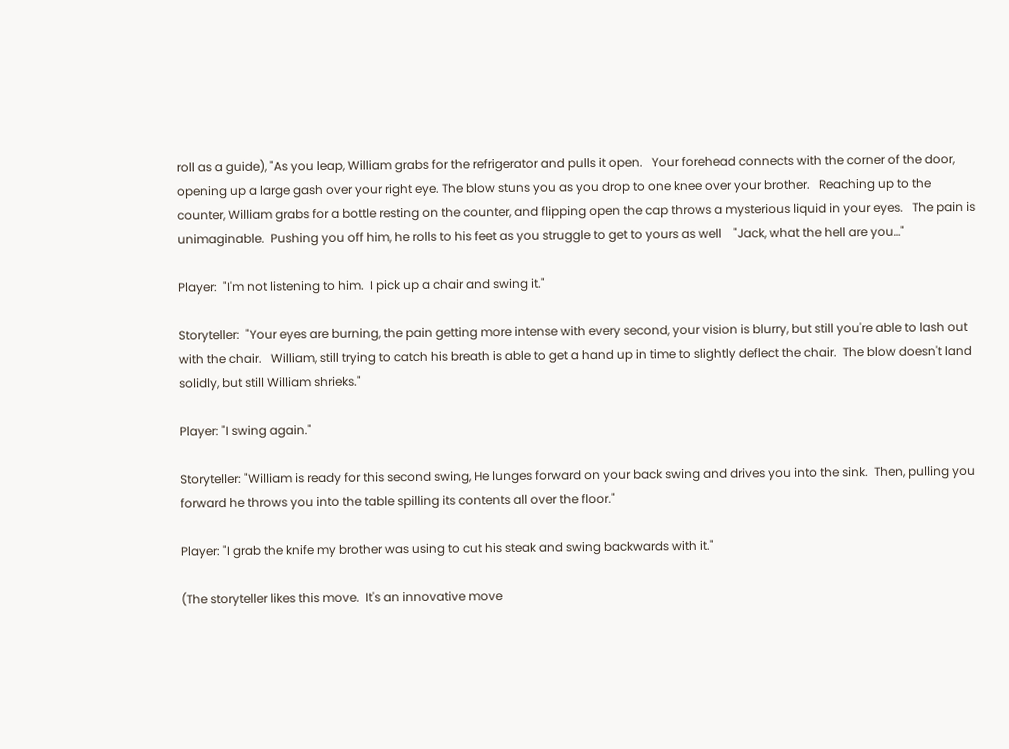roll as a guide), "As you leap, William grabs for the refrigerator and pulls it open.   Your forehead connects with the corner of the door, opening up a large gash over your right eye. The blow stuns you as you drop to one knee over your brother.   Reaching up to the counter, William grabs for a bottle resting on the counter, and flipping open the cap throws a mysterious liquid in your eyes.   The pain is unimaginable.  Pushing you off him, he rolls to his feet as you struggle to get to yours as well    "Jack, what the hell are you…"

Player:  "I'm not listening to him.  I pick up a chair and swing it."

Storyteller:  "Your eyes are burning, the pain getting more intense with every second, your vision is blurry, but still you're able to lash out with the chair.   William, still trying to catch his breath is able to get a hand up in time to slightly deflect the chair.  The blow doesn't land solidly, but still William shrieks."

Player: "I swing again."

Storyteller: "William is ready for this second swing, He lunges forward on your back swing and drives you into the sink.  Then, pulling you forward he throws you into the table spilling its contents all over the floor."

Player: "I grab the knife my brother was using to cut his steak and swing backwards with it."

(The storyteller likes this move.  It's an innovative move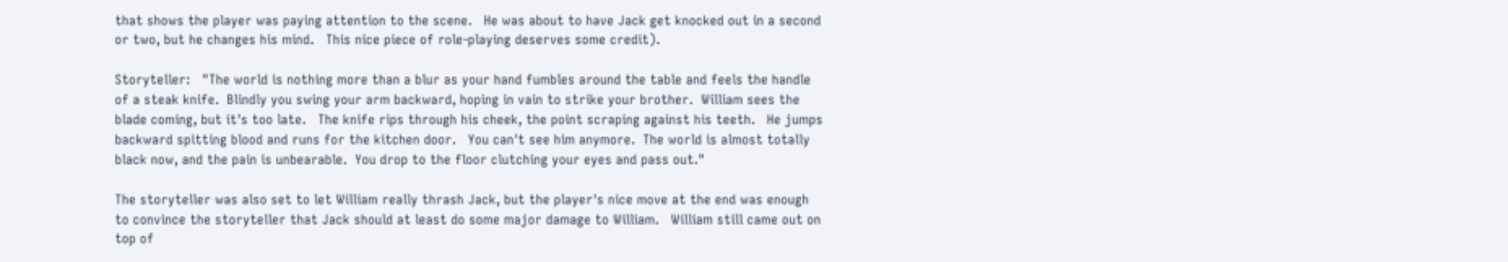that shows the player was paying attention to the scene.   He was about to have Jack get knocked out in a second or two, but he changes his mind.   This nice piece of role-playing deserves some credit).

Storyteller:   "The world is nothing more than a blur as your hand fumbles around the table and feels the handle of a steak knife.  Blindly you swing your arm backward, hoping in vain to strike your brother.  William sees the blade coming, but it's too late.   The knife rips through his cheek, the point scraping against his teeth.   He jumps backward spitting blood and runs for the kitchen door.   You can't see him anymore.  The world is almost totally black now, and the pain is unbearable.  You drop to the floor clutching your eyes and pass out."

The storyteller was also set to let William really thrash Jack, but the player's nice move at the end was enough to convince the storyteller that Jack should at least do some major damage to William.   William still came out on top of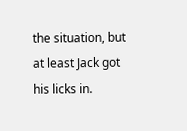the situation, but at least Jack got his licks in.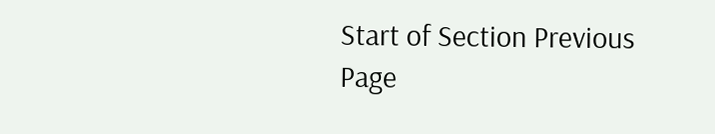Start of Section Previous Page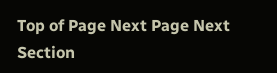Top of Page Next Page Next Section